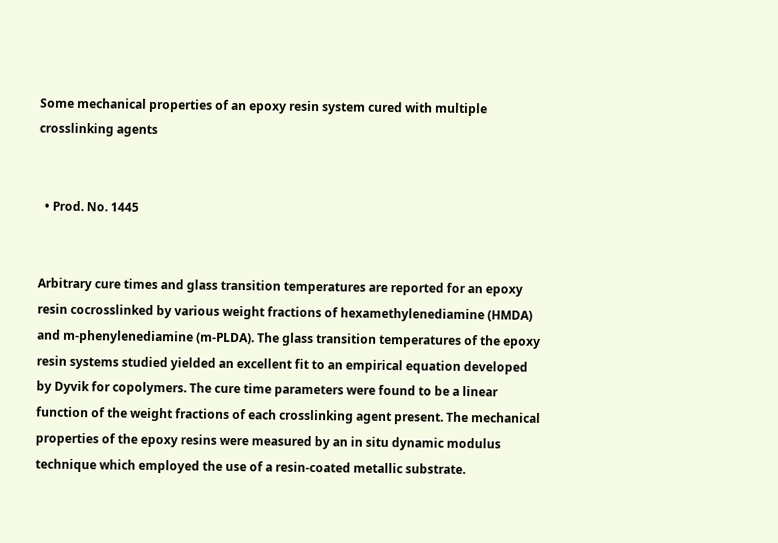Some mechanical properties of an epoxy resin system cured with multiple crosslinking agents


  • Prod. No. 1445


Arbitrary cure times and glass transition temperatures are reported for an epoxy resin cocrosslinked by various weight fractions of hexamethylenediamine (HMDA) and m-phenylenediamine (m-PLDA). The glass transition temperatures of the epoxy resin systems studied yielded an excellent fit to an empirical equation developed by Dyvik for copolymers. The cure time parameters were found to be a linear function of the weight fractions of each crosslinking agent present. The mechanical properties of the epoxy resins were measured by an in situ dynamic modulus technique which employed the use of a resin-coated metallic substrate.